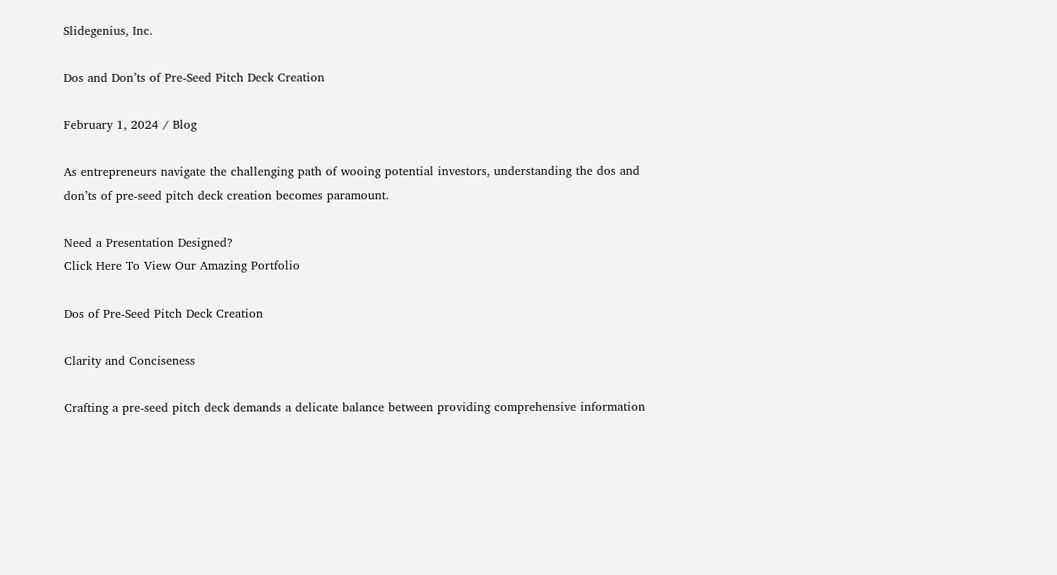Slidegenius, Inc.

Dos and Don’ts of Pre-Seed Pitch Deck Creation

February 1, 2024 / Blog

As entrepreneurs navigate the challenging path of wooing potential investors, understanding the dos and don’ts of pre-seed pitch deck creation becomes paramount.

Need a Presentation Designed?
Click Here To View Our Amazing Portfolio

Dos of Pre-Seed Pitch Deck Creation

Clarity and Conciseness

Crafting a pre-seed pitch deck demands a delicate balance between providing comprehensive information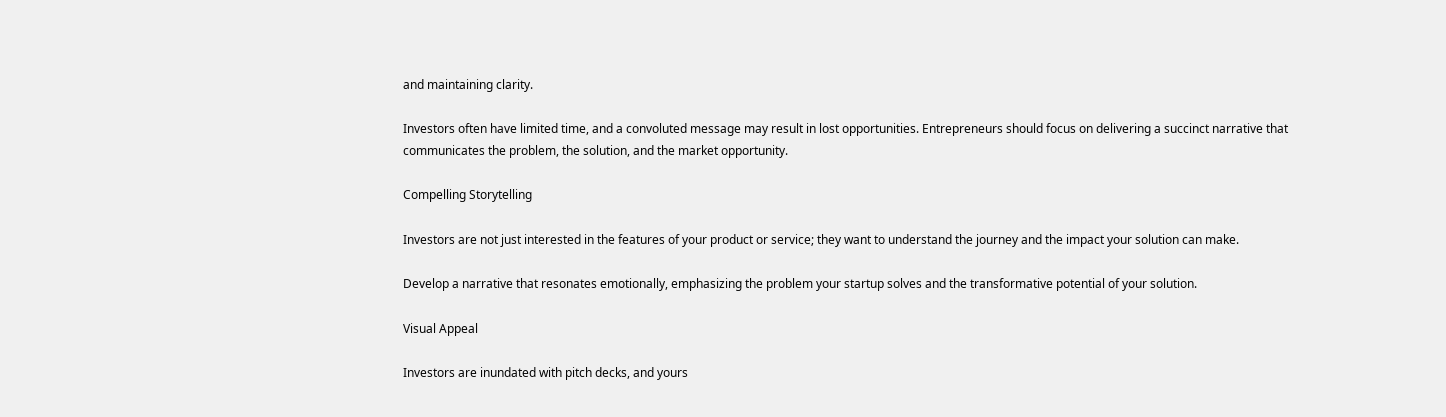and maintaining clarity.

Investors often have limited time, and a convoluted message may result in lost opportunities. Entrepreneurs should focus on delivering a succinct narrative that communicates the problem, the solution, and the market opportunity.

Compelling Storytelling

Investors are not just interested in the features of your product or service; they want to understand the journey and the impact your solution can make.

Develop a narrative that resonates emotionally, emphasizing the problem your startup solves and the transformative potential of your solution.

Visual Appeal

Investors are inundated with pitch decks, and yours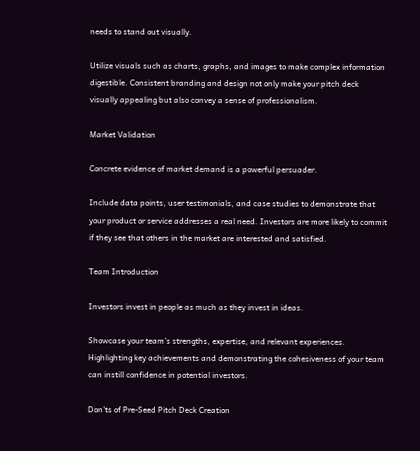needs to stand out visually.

Utilize visuals such as charts, graphs, and images to make complex information digestible. Consistent branding and design not only make your pitch deck visually appealing but also convey a sense of professionalism.

Market Validation

Concrete evidence of market demand is a powerful persuader.

Include data points, user testimonials, and case studies to demonstrate that your product or service addresses a real need. Investors are more likely to commit if they see that others in the market are interested and satisfied.

Team Introduction

Investors invest in people as much as they invest in ideas.

Showcase your team’s strengths, expertise, and relevant experiences. Highlighting key achievements and demonstrating the cohesiveness of your team can instill confidence in potential investors.

Don’ts of Pre-Seed Pitch Deck Creation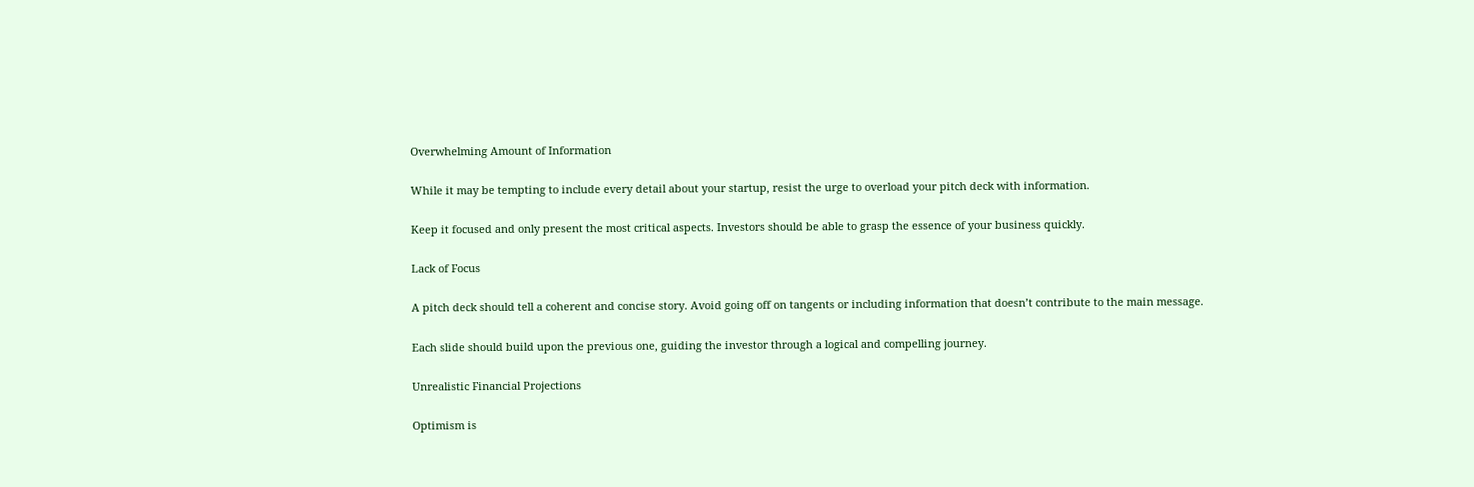Overwhelming Amount of Information

While it may be tempting to include every detail about your startup, resist the urge to overload your pitch deck with information.

Keep it focused and only present the most critical aspects. Investors should be able to grasp the essence of your business quickly.

Lack of Focus

A pitch deck should tell a coherent and concise story. Avoid going off on tangents or including information that doesn’t contribute to the main message.

Each slide should build upon the previous one, guiding the investor through a logical and compelling journey.

Unrealistic Financial Projections

Optimism is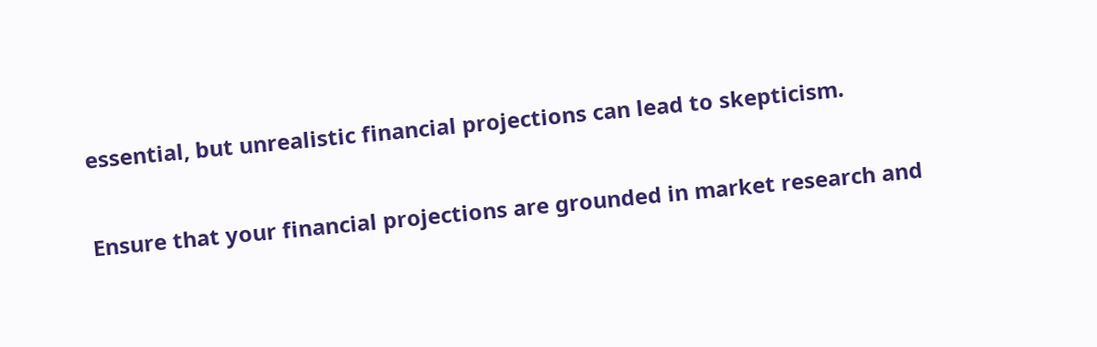essential, but unrealistic financial projections can lead to skepticism.

Ensure that your financial projections are grounded in market research and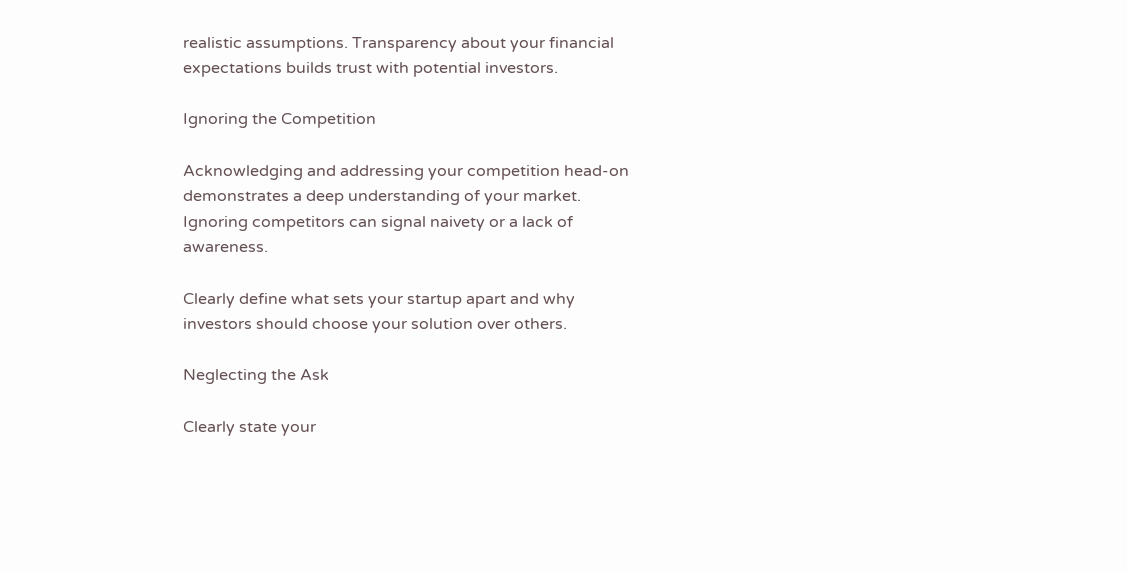realistic assumptions. Transparency about your financial expectations builds trust with potential investors.

Ignoring the Competition

Acknowledging and addressing your competition head-on demonstrates a deep understanding of your market. Ignoring competitors can signal naivety or a lack of awareness.

Clearly define what sets your startup apart and why investors should choose your solution over others.

Neglecting the Ask

Clearly state your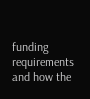funding requirements and how the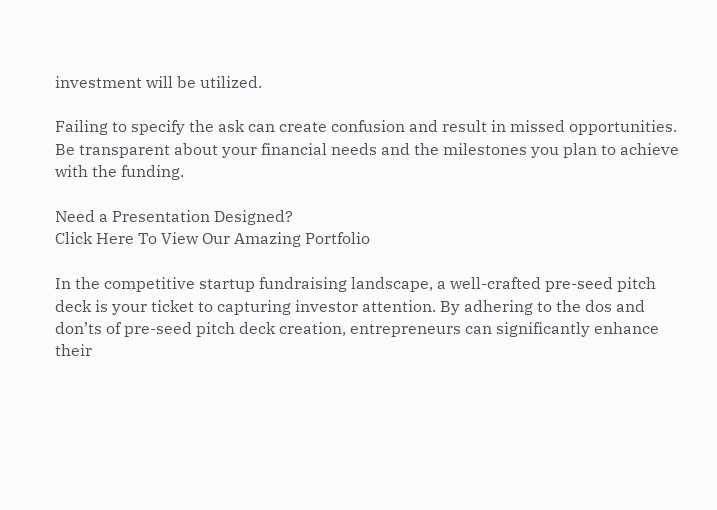investment will be utilized.

Failing to specify the ask can create confusion and result in missed opportunities. Be transparent about your financial needs and the milestones you plan to achieve with the funding.

Need a Presentation Designed?
Click Here To View Our Amazing Portfolio

In the competitive startup fundraising landscape, a well-crafted pre-seed pitch deck is your ticket to capturing investor attention. By adhering to the dos and don’ts of pre-seed pitch deck creation, entrepreneurs can significantly enhance their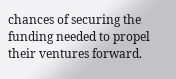chances of securing the funding needed to propel their ventures forward.